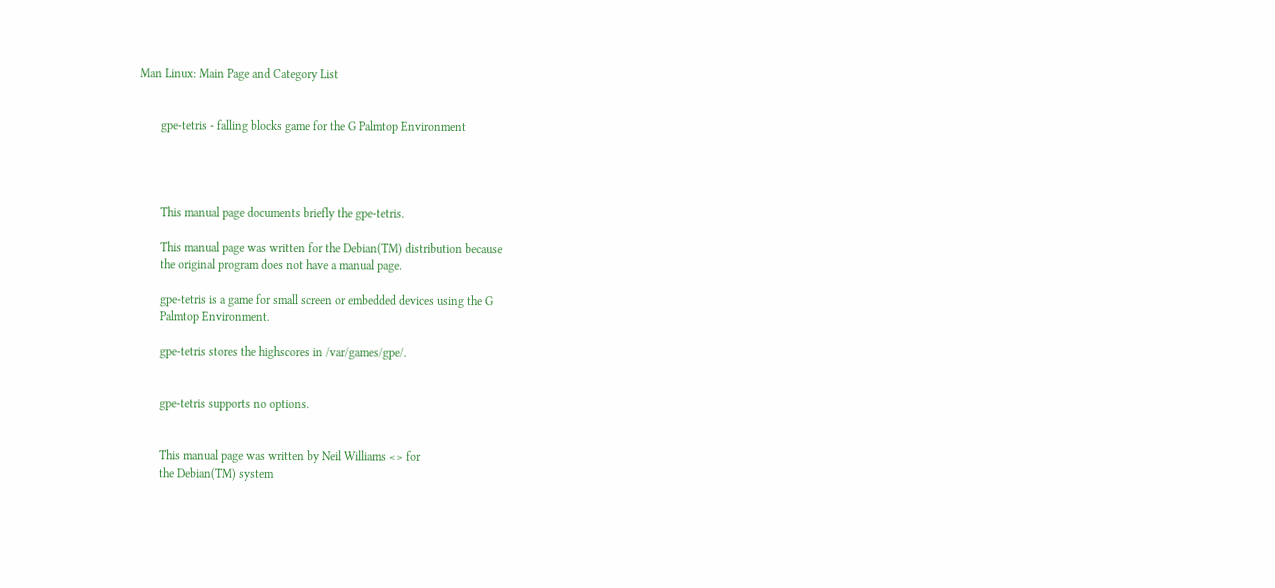Man Linux: Main Page and Category List


       gpe-tetris - falling blocks game for the G Palmtop Environment




       This manual page documents briefly the gpe-tetris.

       This manual page was written for the Debian(TM) distribution because
       the original program does not have a manual page.

       gpe-tetris is a game for small screen or embedded devices using the G
       Palmtop Environment.

       gpe-tetris stores the highscores in /var/games/gpe/.


       gpe-tetris supports no options.


       This manual page was written by Neil Williams <> for
       the Debian(TM) system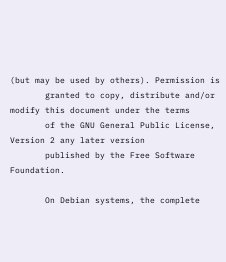(but may be used by others). Permission is
       granted to copy, distribute and/or modify this document under the terms
       of the GNU General Public License, Version 2 any later version
       published by the Free Software Foundation.

       On Debian systems, the complete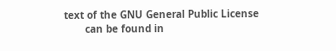text of the GNU General Public License
       can be found in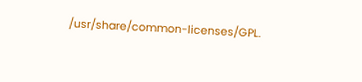/usr/share/common-licenses/GPL.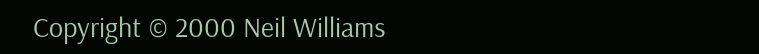Copyright © 2000 Neil Williams